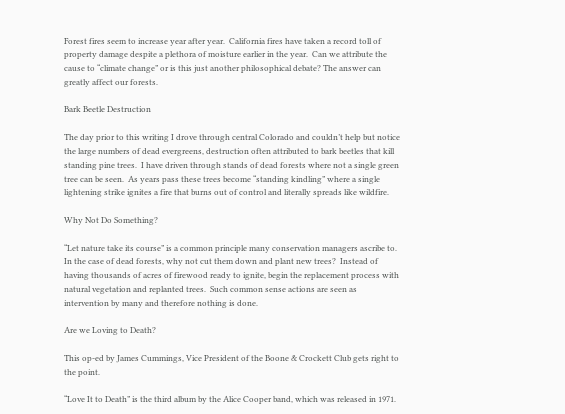Forest fires seem to increase year after year.  California fires have taken a record toll of property damage despite a plethora of moisture earlier in the year.  Can we attribute the cause to “climate change” or is this just another philosophical debate? The answer can greatly affect our forests.

Bark Beetle Destruction

The day prior to this writing I drove through central Colorado and couldn’t help but notice the large numbers of dead evergreens, destruction often attributed to bark beetles that kill standing pine trees.  I have driven through stands of dead forests where not a single green tree can be seen.  As years pass these trees become “standing kindling” where a single lightening strike ignites a fire that burns out of control and literally spreads like wildfire.

Why Not Do Something?

“Let nature take its course” is a common principle many conservation managers ascribe to.  In the case of dead forests, why not cut them down and plant new trees?  Instead of having thousands of acres of firewood ready to ignite, begin the replacement process with natural vegetation and replanted trees.  Such common sense actions are seen as intervention by many and therefore nothing is done.

Are we Loving to Death?

This op-ed by James Cummings, Vice President of the Boone & Crockett Club gets right to the point.

“Love It to Death” is the third album by the Alice Cooper band, which was released in 1971.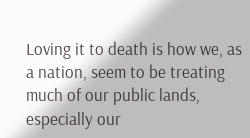Loving it to death is how we, as a nation, seem to be treating much of our public lands, especially our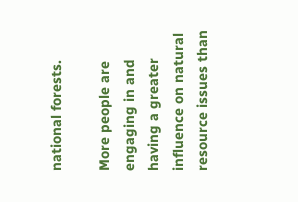national forests.

More people are engaging in and having a greater influence on natural resource issues than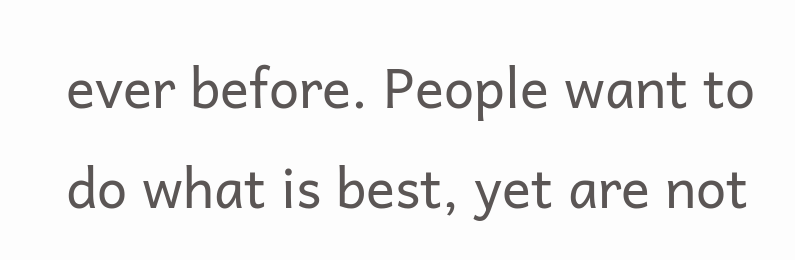ever before. People want to do what is best, yet are not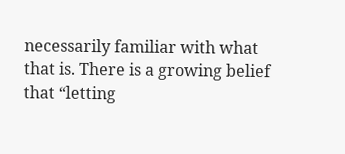necessarily familiar with what that is. There is a growing belief that “letting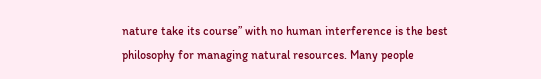nature take its course” with no human interference is the best philosophy for managing natural resources. Many people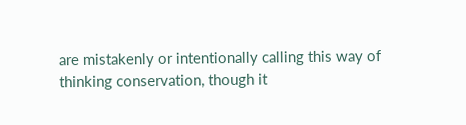are mistakenly or intentionally calling this way of thinking conservation, though it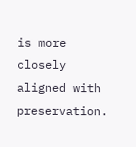is more closely aligned with preservation.